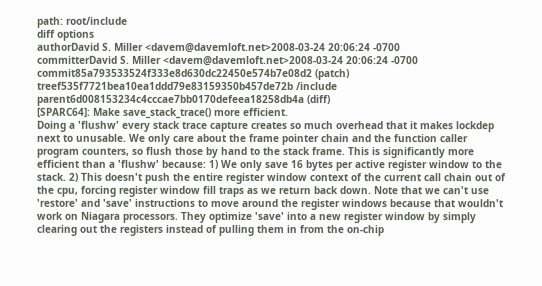path: root/include
diff options
authorDavid S. Miller <davem@davemloft.net>2008-03-24 20:06:24 -0700
committerDavid S. Miller <davem@davemloft.net>2008-03-24 20:06:24 -0700
commit85a793533524f333e8d630dc22450e574b7e08d2 (patch)
treef535f7721bea10ea1ddd79e83159350b457de72b /include
parent6d008153234c4cccae7bb0170defeea18258db4a (diff)
[SPARC64]: Make save_stack_trace() more efficient.
Doing a 'flushw' every stack trace capture creates so much overhead that it makes lockdep next to unusable. We only care about the frame pointer chain and the function caller program counters, so flush those by hand to the stack frame. This is significantly more efficient than a 'flushw' because: 1) We only save 16 bytes per active register window to the stack. 2) This doesn't push the entire register window context of the current call chain out of the cpu, forcing register window fill traps as we return back down. Note that we can't use 'restore' and 'save' instructions to move around the register windows because that wouldn't work on Niagara processors. They optimize 'save' into a new register window by simply clearing out the registers instead of pulling them in from the on-chip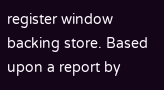register window backing store. Based upon a report by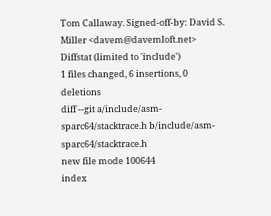Tom Callaway. Signed-off-by: David S. Miller <davem@davemloft.net>
Diffstat (limited to 'include')
1 files changed, 6 insertions, 0 deletions
diff --git a/include/asm-sparc64/stacktrace.h b/include/asm-sparc64/stacktrace.h
new file mode 100644
index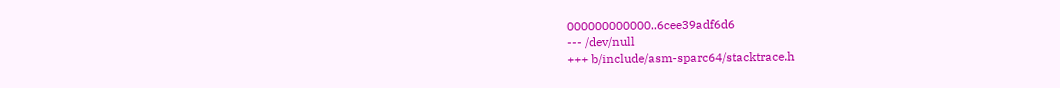000000000000..6cee39adf6d6
--- /dev/null
+++ b/include/asm-sparc64/stacktrace.h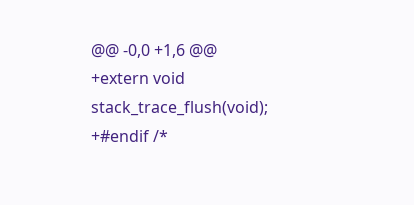@@ -0,0 +1,6 @@
+extern void stack_trace_flush(void);
+#endif /*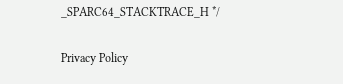_SPARC64_STACKTRACE_H */

Privacy Policy